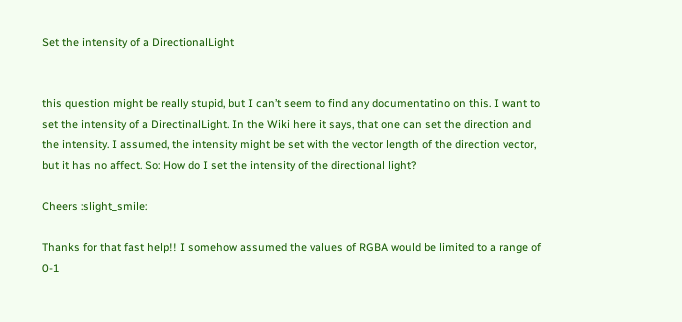Set the intensity of a DirectionalLight


this question might be really stupid, but I can’t seem to find any documentatino on this. I want to set the intensity of a DirectinalLight. In the Wiki here it says, that one can set the direction and the intensity. I assumed, the intensity might be set with the vector length of the direction vector, but it has no affect. So: How do I set the intensity of the directional light?

Cheers :slight_smile:

Thanks for that fast help!! I somehow assumed the values of RGBA would be limited to a range of 0-1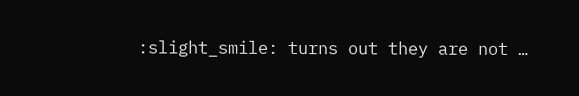:slight_smile: turns out they are not …